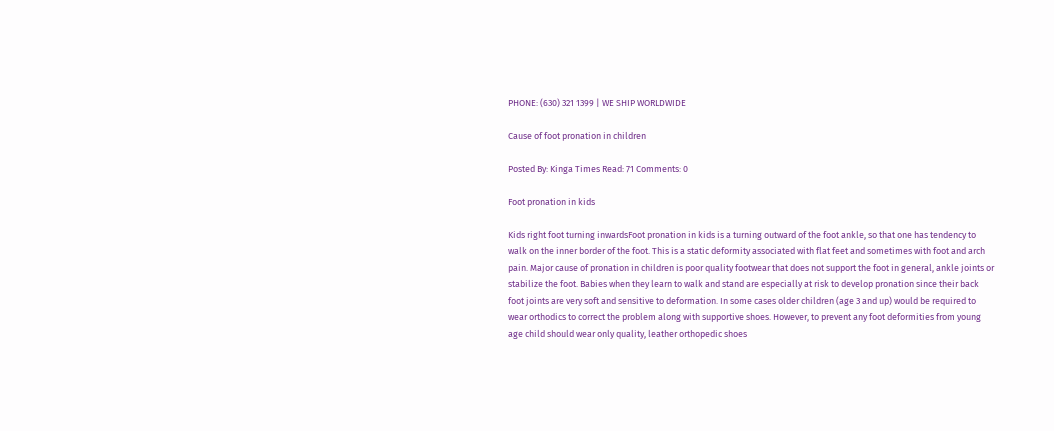PHONE: (630) 321 1399 | WE SHIP WORLDWIDE

Cause of foot pronation in children

Posted By: Kinga Times Read: 71 Comments: 0

Foot pronation in kids

Kids right foot turning inwardsFoot pronation in kids is a turning outward of the foot ankle, so that one has tendency to walk on the inner border of the foot. This is a static deformity associated with flat feet and sometimes with foot and arch pain. Major cause of pronation in children is poor quality footwear that does not support the foot in general, ankle joints or stabilize the foot. Babies when they learn to walk and stand are especially at risk to develop pronation since their back foot joints are very soft and sensitive to deformation. In some cases older children (age 3 and up) would be required to wear orthodics to correct the problem along with supportive shoes. However, to prevent any foot deformities from young age child should wear only quality, leather orthopedic shoes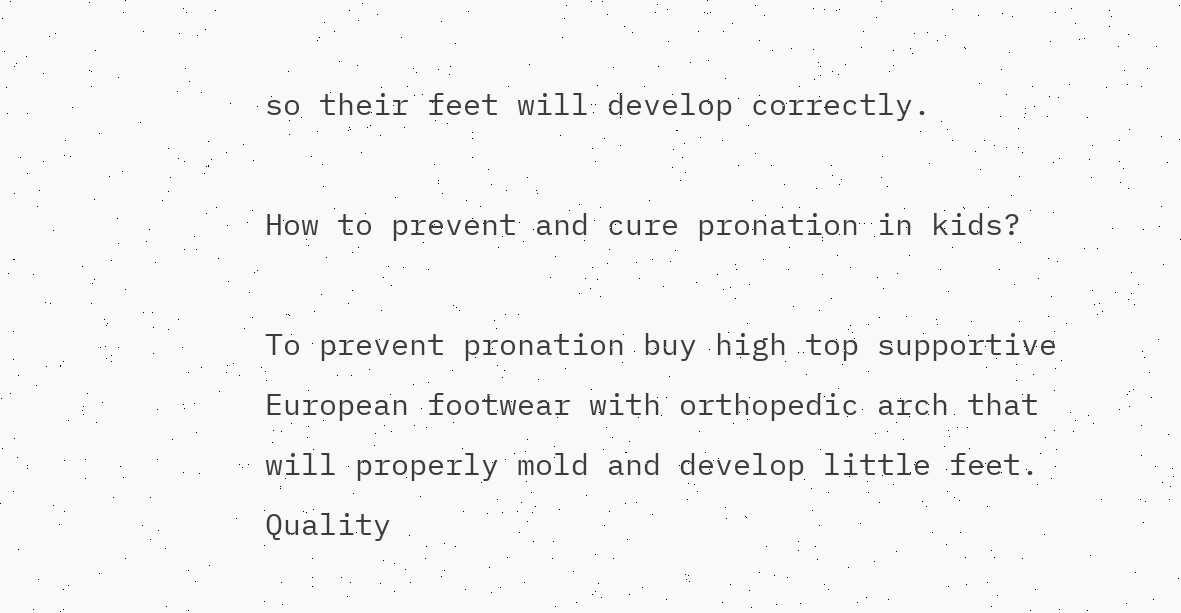so their feet will develop correctly.

How to prevent and cure pronation in kids?

To prevent pronation buy high top supportive European footwear with orthopedic arch that will properly mold and develop little feet. Quality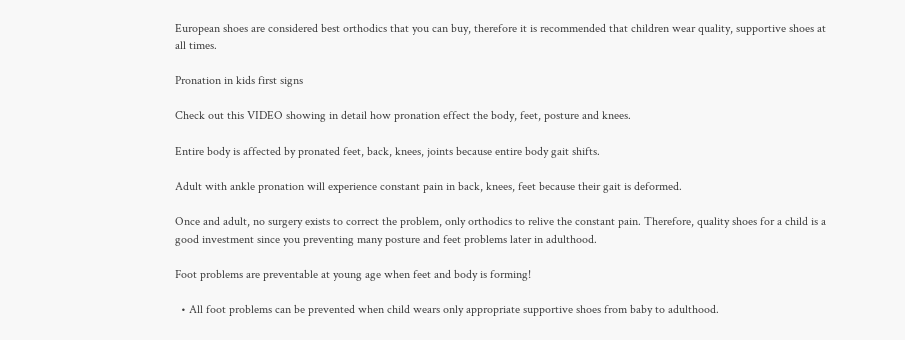European shoes are considered best orthodics that you can buy, therefore it is recommended that children wear quality, supportive shoes at all times.

Pronation in kids first signs

Check out this VIDEO showing in detail how pronation effect the body, feet, posture and knees.

Entire body is affected by pronated feet, back, knees, joints because entire body gait shifts.

Adult with ankle pronation will experience constant pain in back, knees, feet because their gait is deformed.

Once and adult, no surgery exists to correct the problem, only orthodics to relive the constant pain. Therefore, quality shoes for a child is a good investment since you preventing many posture and feet problems later in adulthood.

Foot problems are preventable at young age when feet and body is forming!

  • All foot problems can be prevented when child wears only appropriate supportive shoes from baby to adulthood.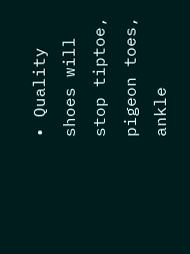• Quality shoes will stop tiptoe, pigeon toes, ankle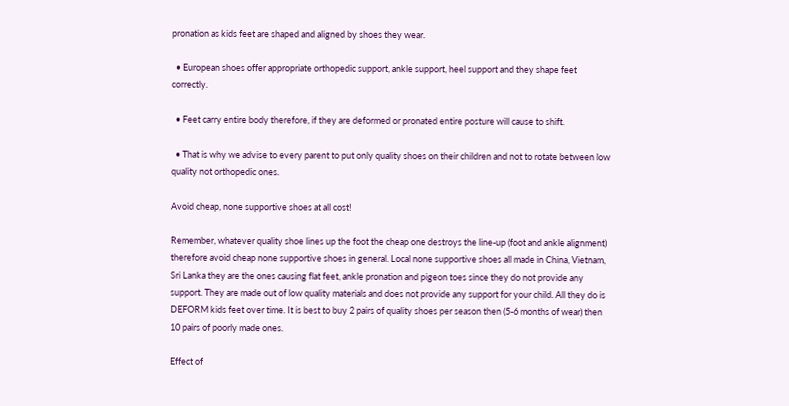pronation as kids feet are shaped and aligned by shoes they wear.

  • European shoes offer appropriate orthopedic support, ankle support, heel support and they shape feet correctly.

  • Feet carry entire body therefore, if they are deformed or pronated entire posture will cause to shift.

  • That is why we advise to every parent to put only quality shoes on their children and not to rotate between low quality not orthopedic ones.

Avoid cheap, none supportive shoes at all cost!

Remember, whatever quality shoe lines up the foot the cheap one destroys the line-up (foot and ankle alignment) therefore avoid cheap none supportive shoes in general. Local none supportive shoes all made in China, Vietnam, Sri Lanka they are the ones causing flat feet, ankle pronation and pigeon toes since they do not provide any support. They are made out of low quality materials and does not provide any support for your child. All they do is DEFORM kids feet over time. It is best to buy 2 pairs of quality shoes per season then (5-6 months of wear) then 10 pairs of poorly made ones.

Effect of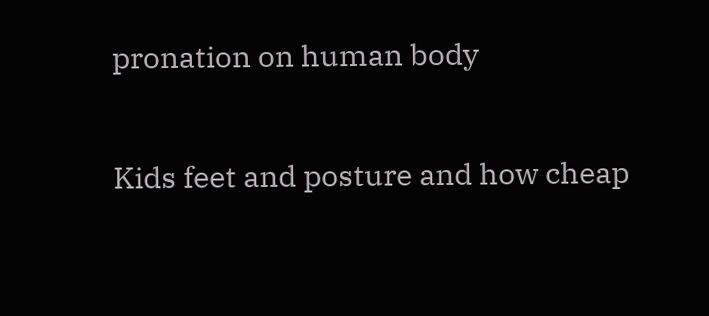pronation on human body

Kids feet and posture and how cheap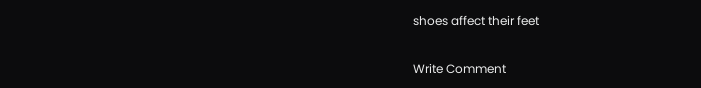shoes affect their feet

Write Comment